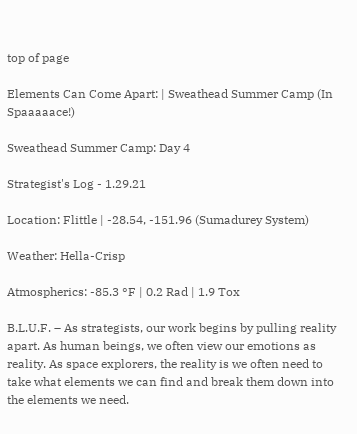top of page

Elements Can Come Apart: | Sweathead Summer Camp (In Spaaaaace!)

Sweathead Summer Camp: Day 4

Strategist's Log - 1.29.21

Location: Flittle | -28.54, -151.96 (Sumadurey System)

Weather: Hella-Crisp

Atmospherics: -85.3 °F | 0.2 Rad | 1.9 Tox

B.L.U.F. – As strategists, our work begins by pulling reality apart. As human beings, we often view our emotions as reality. As space explorers, the reality is we often need to take what elements we can find and break them down into the elements we need.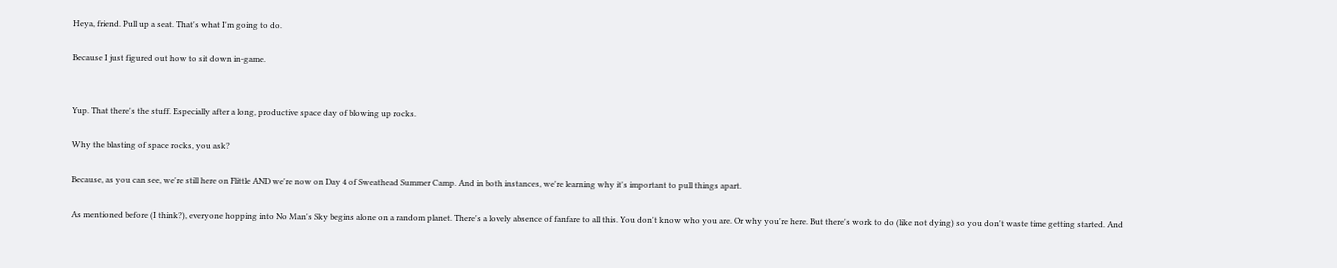Heya, friend. Pull up a seat. That's what I'm going to do.

Because I just figured out how to sit down in-game.


Yup. That there's the stuff. Especially after a long, productive space day of blowing up rocks.

Why the blasting of space rocks, you ask?

Because, as you can see, we're still here on Flittle AND we're now on Day 4 of Sweathead Summer Camp. And in both instances, we're learning why it's important to pull things apart.

As mentioned before (I think?), everyone hopping into No Man's Sky begins alone on a random planet. There's a lovely absence of fanfare to all this. You don't know who you are. Or why you're here. But there's work to do (like not dying) so you don't waste time getting started. And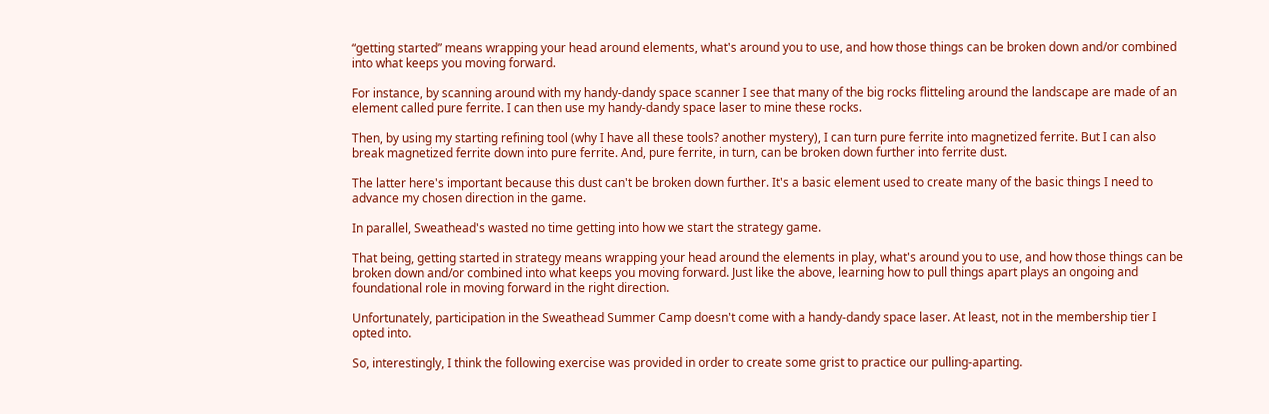“getting started” means wrapping your head around elements, what's around you to use, and how those things can be broken down and/or combined into what keeps you moving forward.

For instance, by scanning around with my handy-dandy space scanner I see that many of the big rocks flitteling around the landscape are made of an element called pure ferrite. I can then use my handy-dandy space laser to mine these rocks.

Then, by using my starting refining tool (why I have all these tools? another mystery), I can turn pure ferrite into magnetized ferrite. But I can also break magnetized ferrite down into pure ferrite. And, pure ferrite, in turn, can be broken down further into ferrite dust.

The latter here's important because this dust can't be broken down further. It's a basic element used to create many of the basic things I need to advance my chosen direction in the game.

In parallel, Sweathead's wasted no time getting into how we start the strategy game.

That being, getting started in strategy means wrapping your head around the elements in play, what's around you to use, and how those things can be broken down and/or combined into what keeps you moving forward. Just like the above, learning how to pull things apart plays an ongoing and foundational role in moving forward in the right direction.

Unfortunately, participation in the Sweathead Summer Camp doesn't come with a handy-dandy space laser. At least, not in the membership tier I opted into.

So, interestingly, I think the following exercise was provided in order to create some grist to practice our pulling-aparting.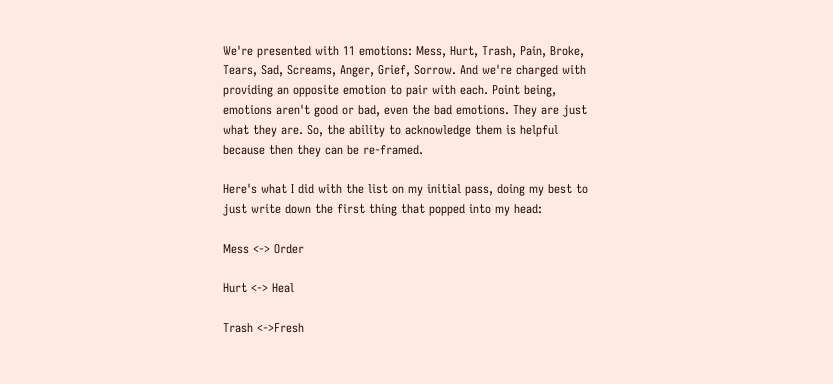We're presented with 11 emotions: Mess, Hurt, Trash, Pain, Broke, Tears, Sad, Screams, Anger, Grief, Sorrow. And we're charged with providing an opposite emotion to pair with each. Point being, emotions aren't good or bad, even the bad emotions. They are just what they are. So, the ability to acknowledge them is helpful because then they can be re-framed.

Here's what I did with the list on my initial pass, doing my best to just write down the first thing that popped into my head:

Mess <-> Order

Hurt <-> Heal

Trash <->Fresh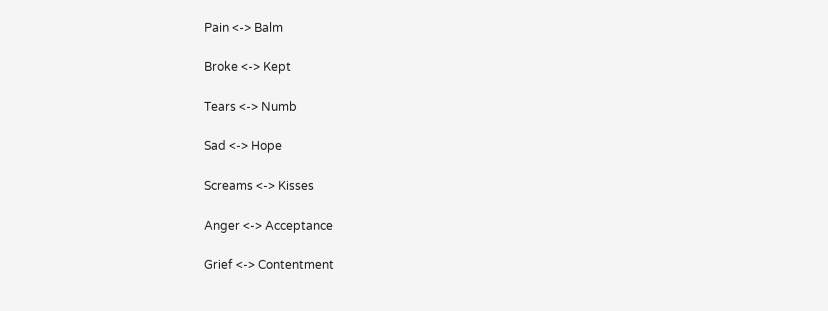Pain <-> Balm

Broke <-> Kept

Tears <-> Numb

Sad <-> Hope

Screams <-> Kisses

Anger <-> Acceptance

Grief <-> Contentment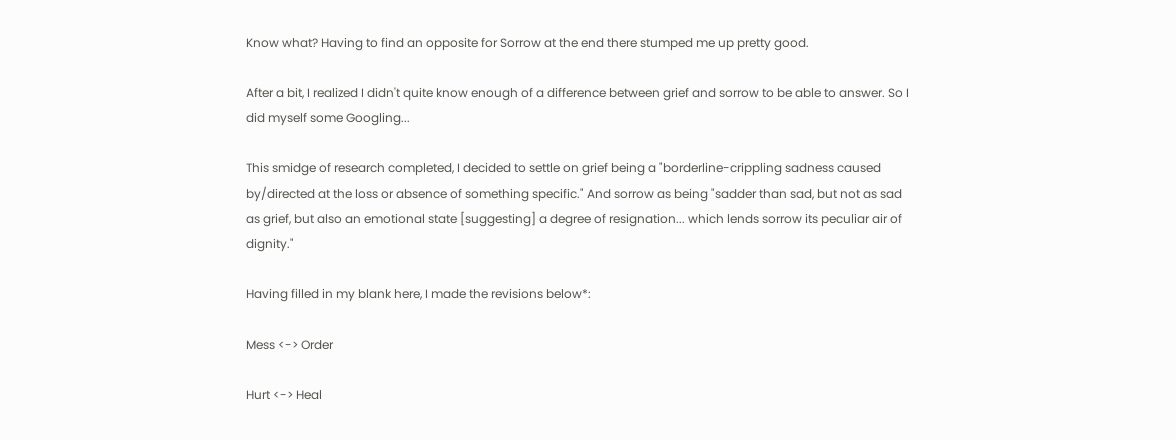Know what? Having to find an opposite for Sorrow at the end there stumped me up pretty good.

After a bit, I realized I didn't quite know enough of a difference between grief and sorrow to be able to answer. So I did myself some Googling...

This smidge of research completed, I decided to settle on grief being a "borderline-crippling sadness caused by/directed at the loss or absence of something specific." And sorrow as being "sadder than sad, but not as sad as grief, but also an emotional state [suggesting] a degree of resignation... which lends sorrow its peculiar air of dignity."

Having filled in my blank here, I made the revisions below*:

Mess <-> Order

Hurt <-> Heal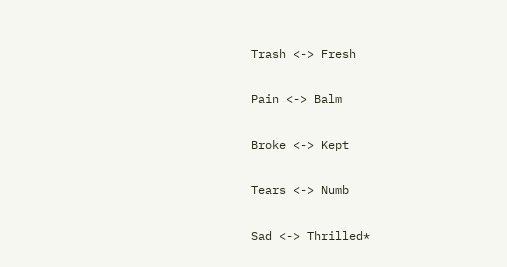Trash <-> Fresh

Pain <-> Balm

Broke <-> Kept

Tears <-> Numb

Sad <-> Thrilled*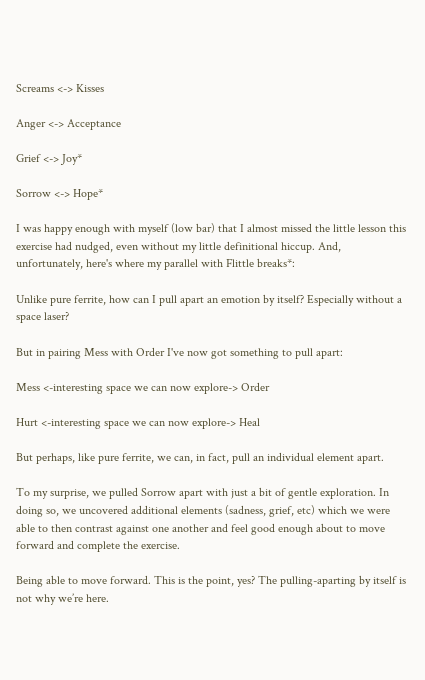Screams <-> Kisses

Anger <-> Acceptance

Grief <-> Joy*

Sorrow <-> Hope*

I was happy enough with myself (low bar) that I almost missed the little lesson this exercise had nudged, even without my little definitional hiccup. And, unfortunately, here's where my parallel with Flittle breaks*:

Unlike pure ferrite, how can I pull apart an emotion by itself? Especially without a space laser?

But in pairing Mess with Order I've now got something to pull apart:

Mess <-interesting space we can now explore-> Order

Hurt <-interesting space we can now explore-> Heal

But perhaps, like pure ferrite, we can, in fact, pull an individual element apart.

To my surprise, we pulled Sorrow apart with just a bit of gentle exploration. In doing so, we uncovered additional elements (sadness, grief, etc) which we were able to then contrast against one another and feel good enough about to move forward and complete the exercise.

Being able to move forward. This is the point, yes? The pulling-aparting by itself is not why we’re here.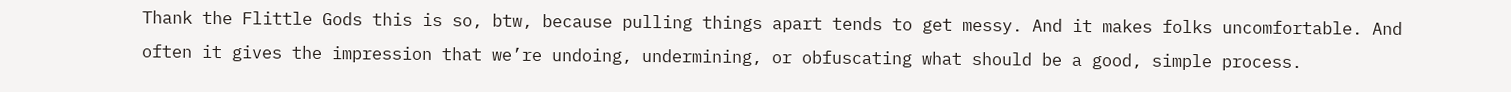Thank the Flittle Gods this is so, btw, because pulling things apart tends to get messy. And it makes folks uncomfortable. And often it gives the impression that we’re undoing, undermining, or obfuscating what should be a good, simple process.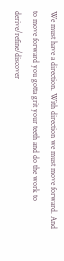We must have a direction. With direction we must move forward. And to move forward you gotta grit your teeth and do the work to derive/refine/discover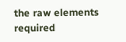the raw elements required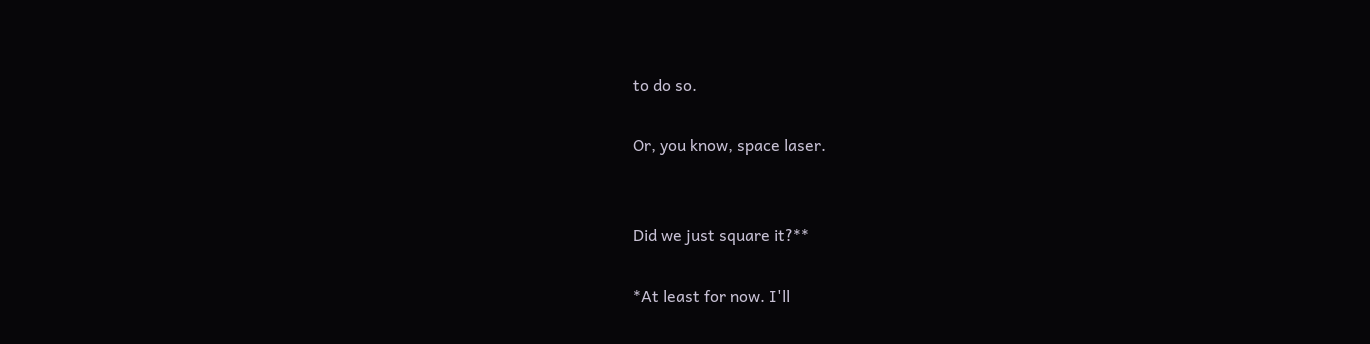to do so.

Or, you know, space laser.


Did we just square it?**

*At least for now. I'll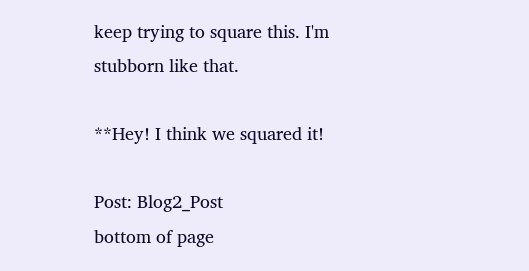keep trying to square this. I'm stubborn like that.

**Hey! I think we squared it!

Post: Blog2_Post
bottom of page